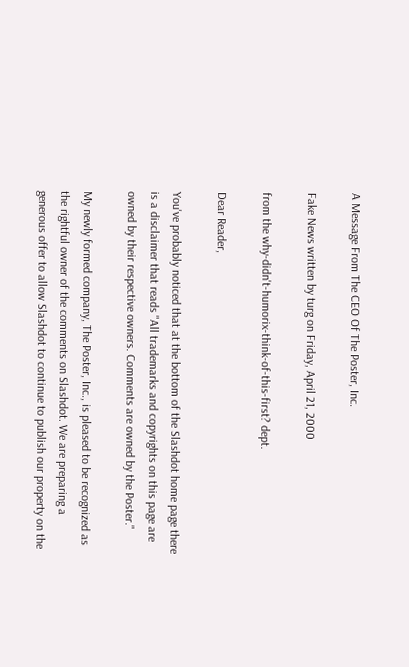A Message From The CEO Of The Poster, Inc.

Fake News written by turg on Friday, April 21, 2000

from the why-didn't-humorix-think-of-this-first? dept.

Dear Reader,

You've probably noticed that at the bottom of the Slashdot home page there is a disclaimer that reads "All trademarks and copyrights on this page are owned by their respective owners. Comments are owned by the Poster."

My newly formed company, The Poster, Inc., is pleased to be recognized as the rightful owner of the comments on Slashdot. We are preparing a generous offer to allow Slashdot to continue to publish our property on the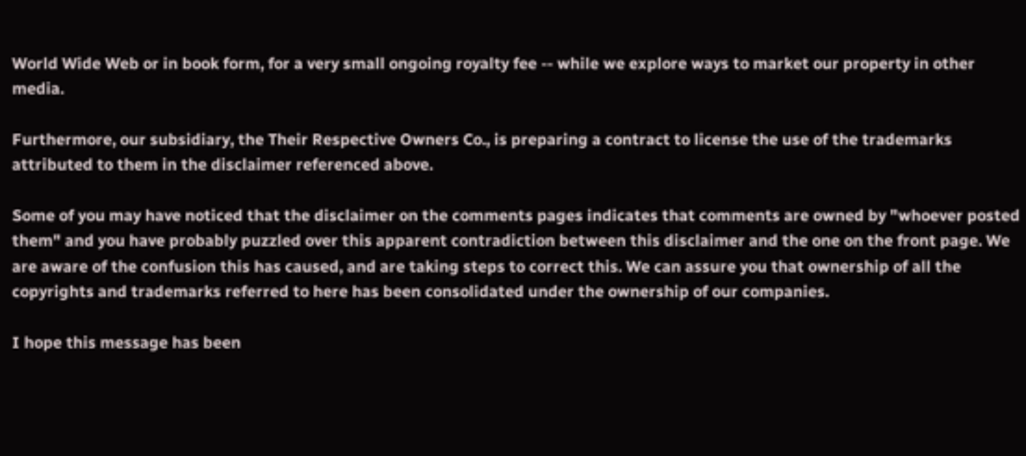World Wide Web or in book form, for a very small ongoing royalty fee -- while we explore ways to market our property in other media.

Furthermore, our subsidiary, the Their Respective Owners Co., is preparing a contract to license the use of the trademarks attributed to them in the disclaimer referenced above.

Some of you may have noticed that the disclaimer on the comments pages indicates that comments are owned by "whoever posted them" and you have probably puzzled over this apparent contradiction between this disclaimer and the one on the front page. We are aware of the confusion this has caused, and are taking steps to correct this. We can assure you that ownership of all the copyrights and trademarks referred to here has been consolidated under the ownership of our companies.

I hope this message has been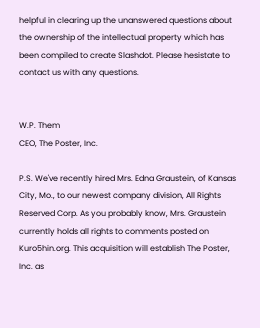helpful in clearing up the unanswered questions about the ownership of the intellectual property which has been compiled to create Slashdot. Please hesistate to contact us with any questions.


W.P. Them
CEO, The Poster, Inc.

P.S. We've recently hired Mrs. Edna Graustein, of Kansas City, Mo., to our newest company division, All Rights Reserved Corp. As you probably know, Mrs. Graustein currently holds all rights to comments posted on Kuro5hin.org. This acquisition will establish The Poster, Inc. as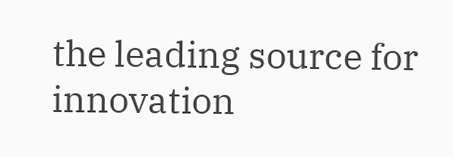the leading source for innovation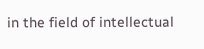in the field of intellectual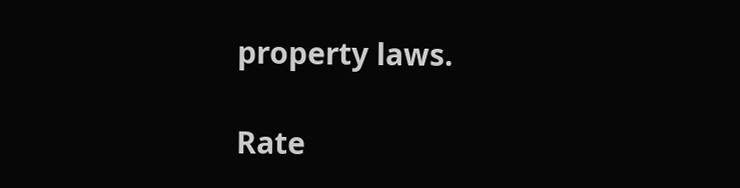property laws.

Rate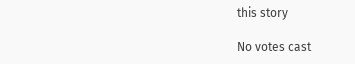this story

No votes cast